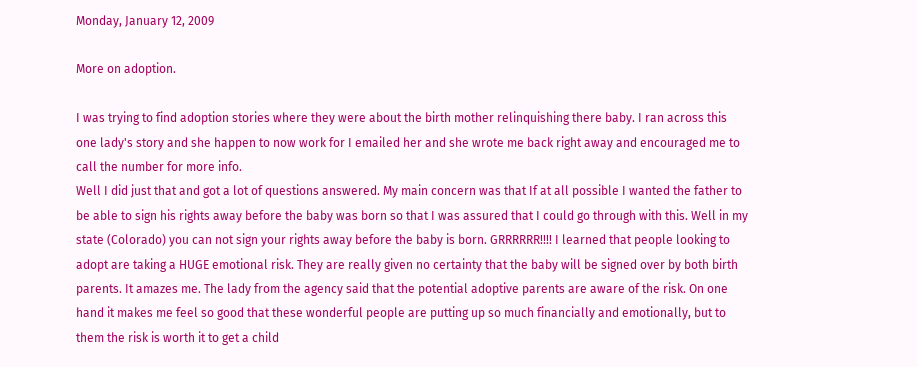Monday, January 12, 2009

More on adoption.

I was trying to find adoption stories where they were about the birth mother relinquishing there baby. I ran across this one lady's story and she happen to now work for I emailed her and she wrote me back right away and encouraged me to call the number for more info.
Well I did just that and got a lot of questions answered. My main concern was that If at all possible I wanted the father to be able to sign his rights away before the baby was born so that I was assured that I could go through with this. Well in my state (Colorado) you can not sign your rights away before the baby is born. GRRRRRR!!!! I learned that people looking to adopt are taking a HUGE emotional risk. They are really given no certainty that the baby will be signed over by both birth parents. It amazes me. The lady from the agency said that the potential adoptive parents are aware of the risk. On one hand it makes me feel so good that these wonderful people are putting up so much financially and emotionally, but to them the risk is worth it to get a child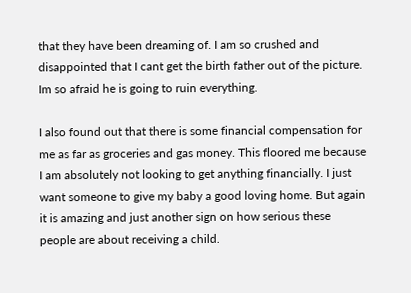that they have been dreaming of. I am so crushed and disappointed that I cant get the birth father out of the picture. Im so afraid he is going to ruin everything.

I also found out that there is some financial compensation for me as far as groceries and gas money. This floored me because I am absolutely not looking to get anything financially. I just want someone to give my baby a good loving home. But again it is amazing and just another sign on how serious these people are about receiving a child.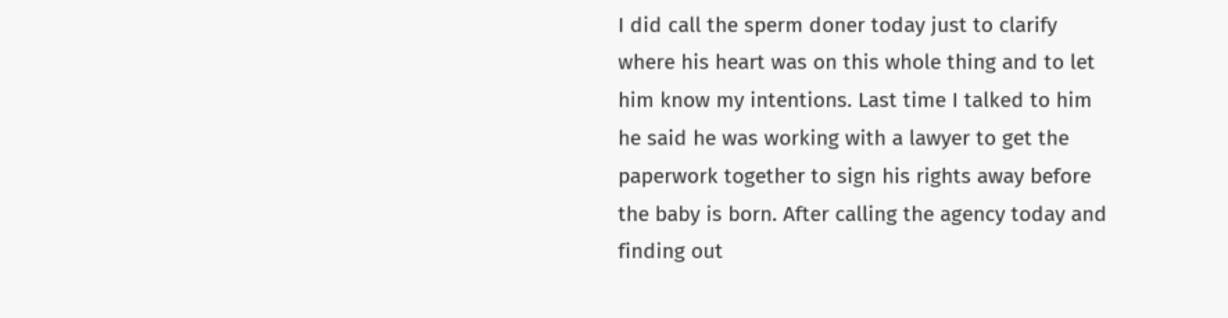I did call the sperm doner today just to clarify where his heart was on this whole thing and to let him know my intentions. Last time I talked to him he said he was working with a lawyer to get the paperwork together to sign his rights away before the baby is born. After calling the agency today and finding out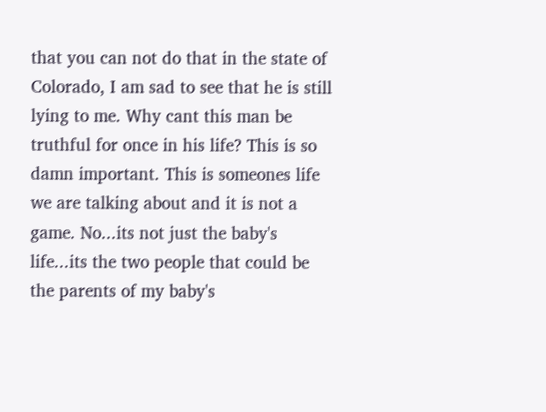that you can not do that in the state of Colorado, I am sad to see that he is still lying to me. Why cant this man be truthful for once in his life? This is so damn important. This is someones life we are talking about and it is not a game. No...its not just the baby's life...its the two people that could be the parents of my baby's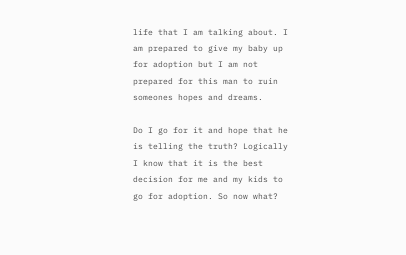life that I am talking about. I am prepared to give my baby up for adoption but I am not prepared for this man to ruin someones hopes and dreams.

Do I go for it and hope that he is telling the truth? Logically I know that it is the best decision for me and my kids to go for adoption. So now what?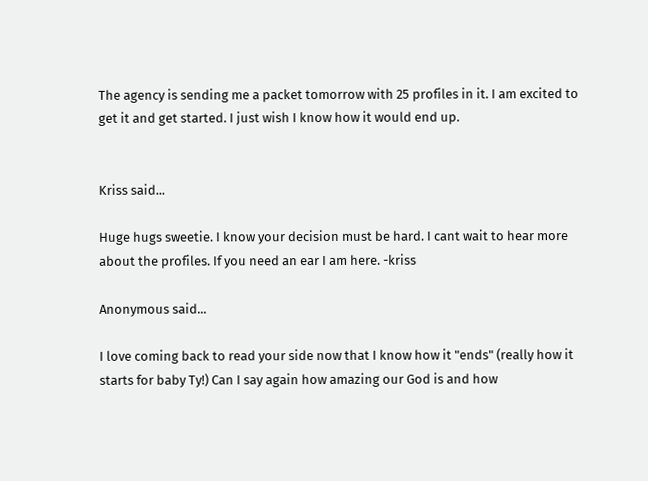The agency is sending me a packet tomorrow with 25 profiles in it. I am excited to get it and get started. I just wish I know how it would end up.


Kriss said...

Huge hugs sweetie. I know your decision must be hard. I cant wait to hear more about the profiles. If you need an ear I am here. -kriss

Anonymous said...

I love coming back to read your side now that I know how it "ends" (really how it starts for baby Ty!) Can I say again how amazing our God is and how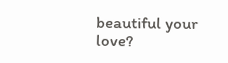beautiful your love?